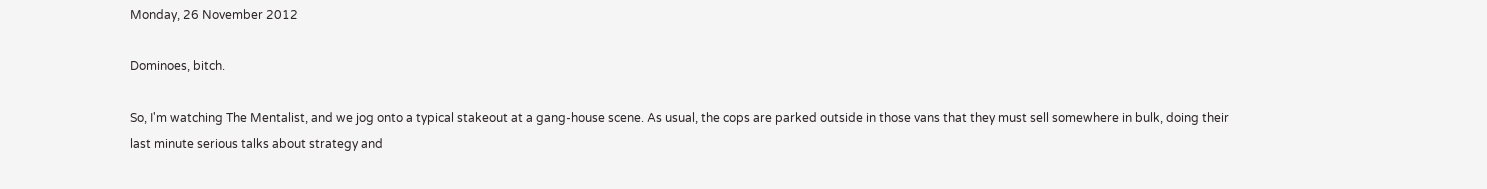Monday, 26 November 2012

Dominoes, bitch.

So, I'm watching The Mentalist, and we jog onto a typical stakeout at a gang-house scene. As usual, the cops are parked outside in those vans that they must sell somewhere in bulk, doing their last minute serious talks about strategy and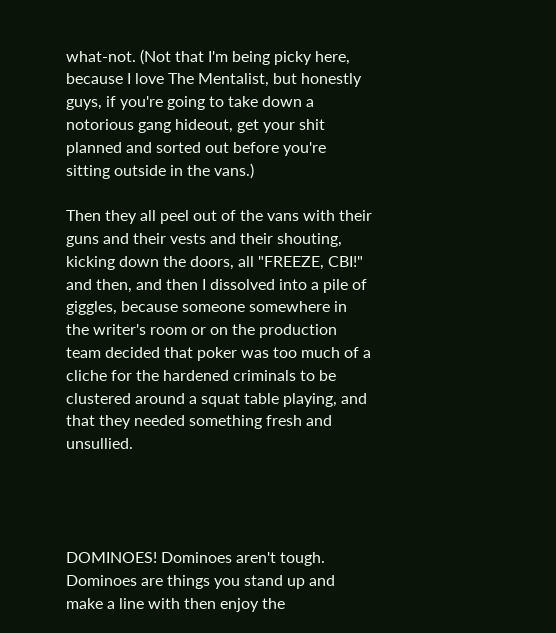what-not. (Not that I'm being picky here, because I love The Mentalist, but honestly guys, if you're going to take down a notorious gang hideout, get your shit planned and sorted out before you're sitting outside in the vans.)

Then they all peel out of the vans with their guns and their vests and their shouting, kicking down the doors, all "FREEZE, CBI!" and then, and then I dissolved into a pile of giggles, because someone somewhere in the writer's room or on the production team decided that poker was too much of a cliche for the hardened criminals to be clustered around a squat table playing, and that they needed something fresh and unsullied.




DOMINOES! Dominoes aren't tough. Dominoes are things you stand up and make a line with then enjoy the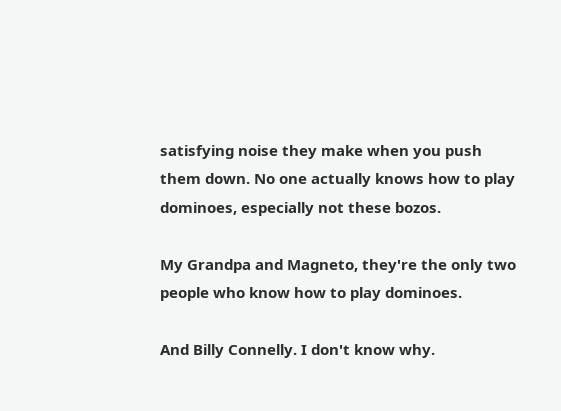satisfying noise they make when you push them down. No one actually knows how to play dominoes, especially not these bozos.

My Grandpa and Magneto, they're the only two people who know how to play dominoes.

And Billy Connelly. I don't know why.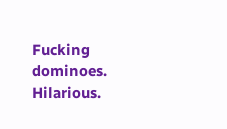Fucking dominoes. Hilarious.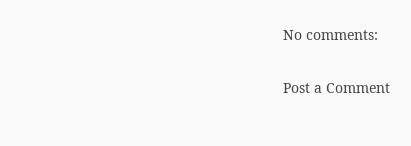No comments:

Post a Comment